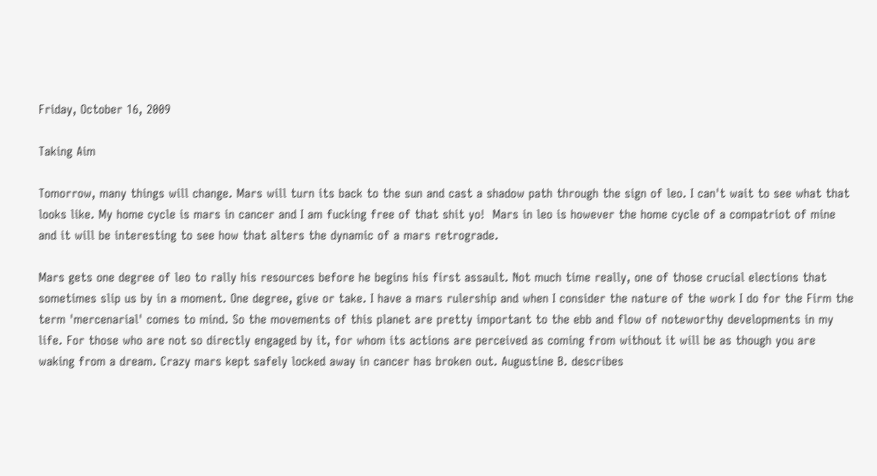Friday, October 16, 2009

Taking Aim

Tomorrow, many things will change. Mars will turn its back to the sun and cast a shadow path through the sign of leo. I can't wait to see what that looks like. My home cycle is mars in cancer and I am fucking free of that shit yo!  Mars in leo is however the home cycle of a compatriot of mine and it will be interesting to see how that alters the dynamic of a mars retrograde.

Mars gets one degree of leo to rally his resources before he begins his first assault. Not much time really, one of those crucial elections that sometimes slip us by in a moment. One degree, give or take. I have a mars rulership and when I consider the nature of the work I do for the Firm the term 'mercenarial' comes to mind. So the movements of this planet are pretty important to the ebb and flow of noteworthy developments in my life. For those who are not so directly engaged by it, for whom its actions are perceived as coming from without it will be as though you are waking from a dream. Crazy mars kept safely locked away in cancer has broken out. Augustine B. describes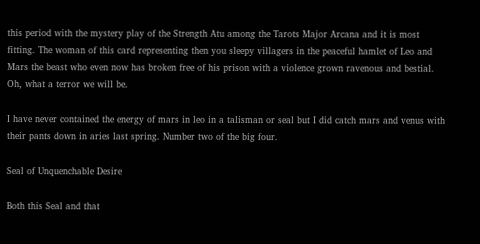this period with the mystery play of the Strength Atu among the Tarots Major Arcana and it is most fitting. The woman of this card representing then you sleepy villagers in the peaceful hamlet of Leo and Mars the beast who even now has broken free of his prison with a violence grown ravenous and bestial. Oh, what a terror we will be.

I have never contained the energy of mars in leo in a talisman or seal but I did catch mars and venus with their pants down in aries last spring. Number two of the big four.

Seal of Unquenchable Desire

Both this Seal and that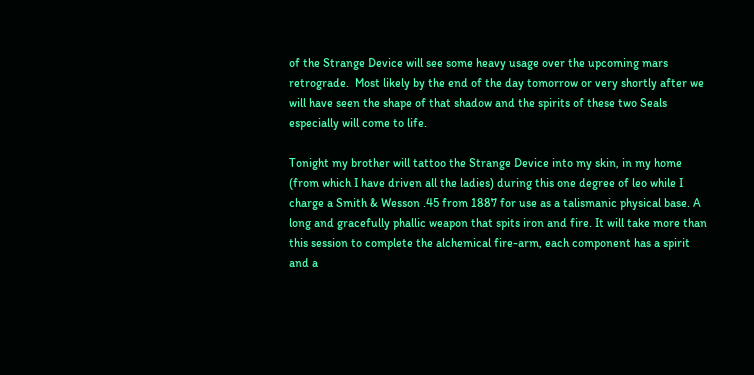of the Strange Device will see some heavy usage over the upcoming mars retrograde.  Most likely by the end of the day tomorrow or very shortly after we will have seen the shape of that shadow and the spirits of these two Seals especially will come to life.

Tonight my brother will tattoo the Strange Device into my skin, in my home (from which I have driven all the ladies) during this one degree of leo while I charge a Smith & Wesson .45 from 1887 for use as a talismanic physical base. A long and gracefully phallic weapon that spits iron and fire. It will take more than this session to complete the alchemical fire-arm, each component has a spirit and a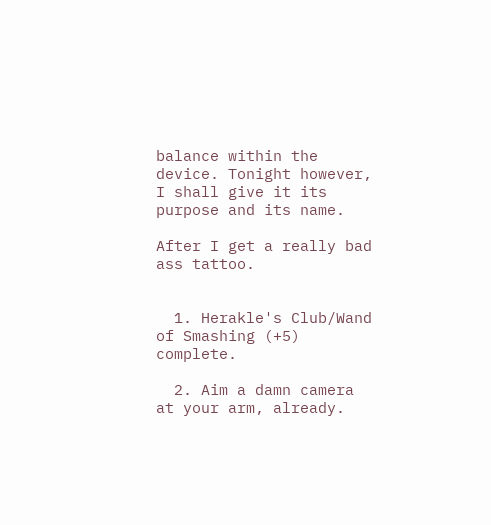balance within the device. Tonight however, I shall give it its purpose and its name.

After I get a really bad ass tattoo.


  1. Herakle's Club/Wand of Smashing (+5) complete.

  2. Aim a damn camera at your arm, already.